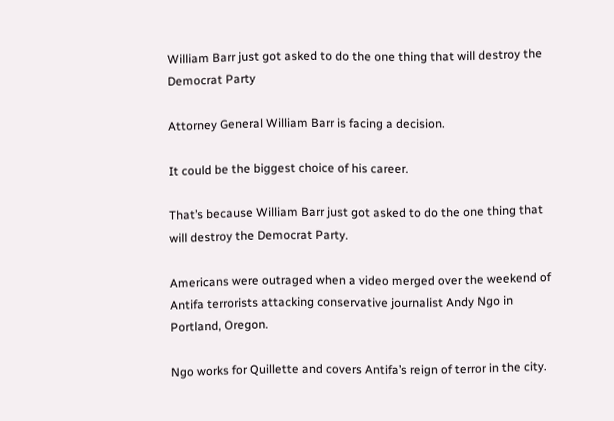William Barr just got asked to do the one thing that will destroy the Democrat Party

Attorney General William Barr is facing a decision.

It could be the biggest choice of his career.

That’s because William Barr just got asked to do the one thing that will destroy the Democrat Party.

Americans were outraged when a video merged over the weekend of Antifa terrorists attacking conservative journalist Andy Ngo in Portland, Oregon.

Ngo works for Quillette and covers Antifa’s reign of terror in the city.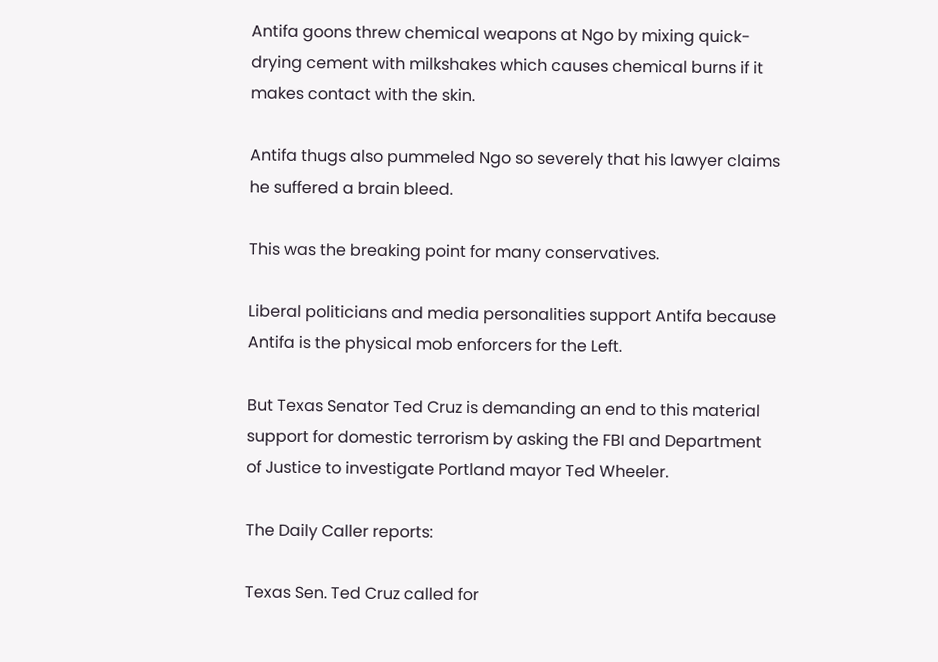Antifa goons threw chemical weapons at Ngo by mixing quick-drying cement with milkshakes which causes chemical burns if it makes contact with the skin.

Antifa thugs also pummeled Ngo so severely that his lawyer claims he suffered a brain bleed.

This was the breaking point for many conservatives.

Liberal politicians and media personalities support Antifa because Antifa is the physical mob enforcers for the Left.

But Texas Senator Ted Cruz is demanding an end to this material support for domestic terrorism by asking the FBI and Department of Justice to investigate Portland mayor Ted Wheeler.

The Daily Caller reports:

Texas Sen. Ted Cruz called for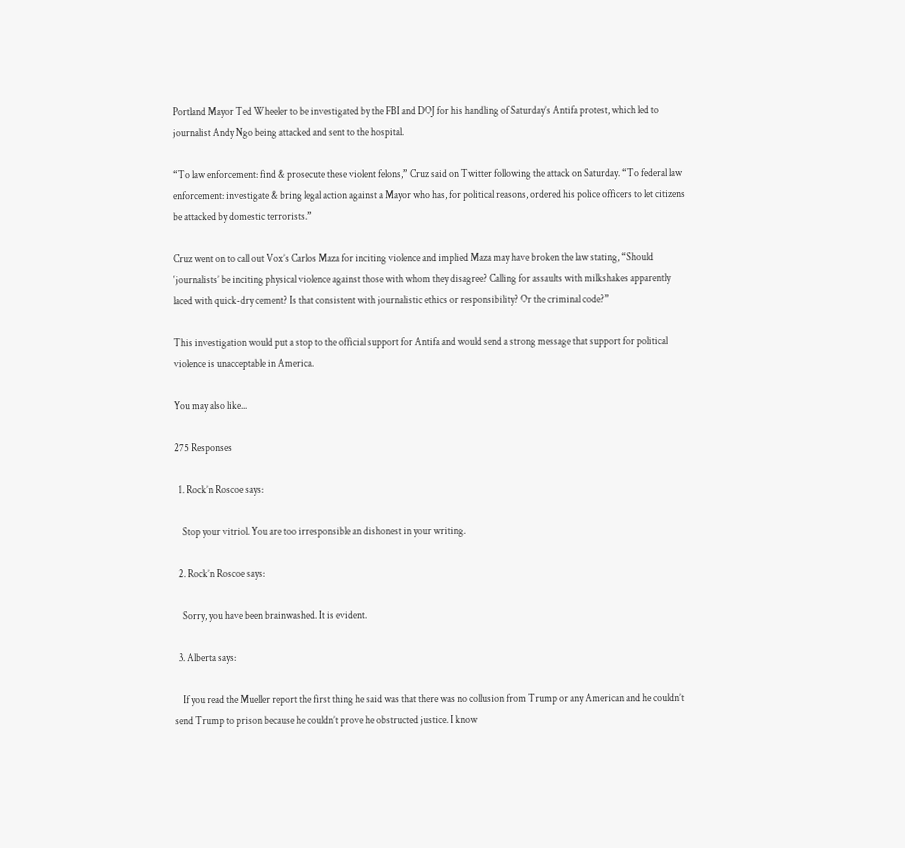Portland Mayor Ted Wheeler to be investigated by the FBI and DOJ for his handling of Saturday’s Antifa protest, which led to journalist Andy Ngo being attacked and sent to the hospital.

“To law enforcement: find & prosecute these violent felons,” Cruz said on Twitter following the attack on Saturday. “To federal law enforcement: investigate & bring legal action against a Mayor who has, for political reasons, ordered his police officers to let citizens be attacked by domestic terrorists.”

Cruz went on to call out Vox’s Carlos Maza for inciting violence and implied Maza may have broken the law stating, “Should ‘journalists’ be inciting physical violence against those with whom they disagree? Calling for assaults with milkshakes apparently laced with quick-dry cement? Is that consistent with journalistic ethics or responsibility? Or the criminal code?”

This investigation would put a stop to the official support for Antifa and would send a strong message that support for political violence is unacceptable in America.

You may also like...

275 Responses

  1. Rock’n Roscoe says:

    Stop your vitriol. You are too irresponsible an dishonest in your writing.

  2. Rock’n Roscoe says:

    Sorry, you have been brainwashed. It is evident.

  3. Alberta says:

    If you read the Mueller report the first thing he said was that there was no collusion from Trump or any American and he couldn’t send Trump to prison because he couldn’t prove he obstructed justice. I know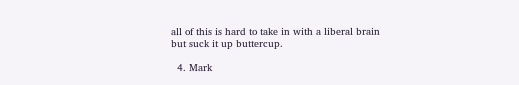all of this is hard to take in with a liberal brain but suck it up buttercup.

  4. Mark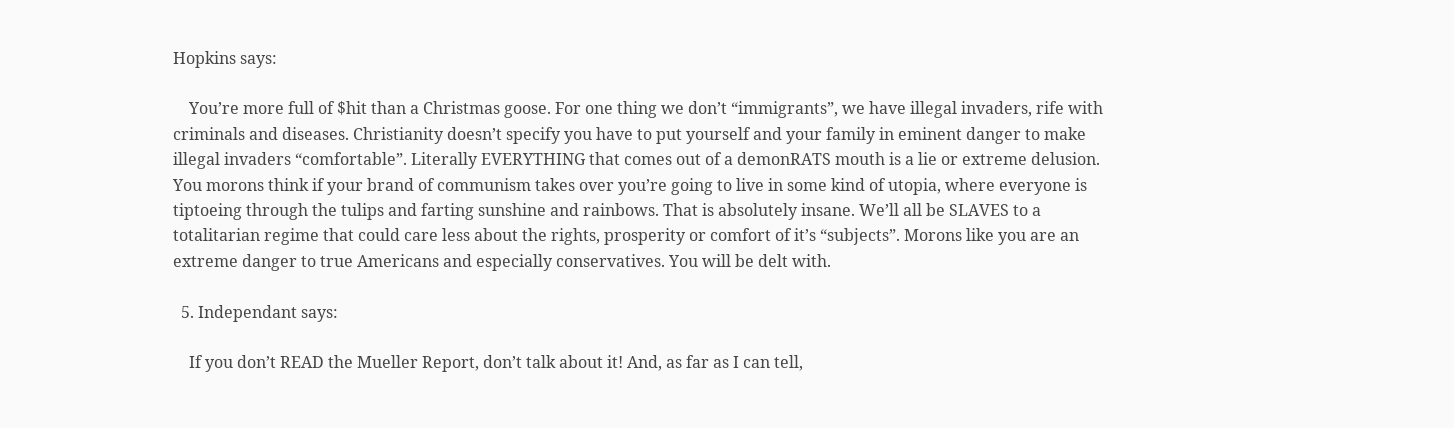Hopkins says:

    You’re more full of $hit than a Christmas goose. For one thing we don’t “immigrants”, we have illegal invaders, rife with criminals and diseases. Christianity doesn’t specify you have to put yourself and your family in eminent danger to make illegal invaders “comfortable”. Literally EVERYTHING that comes out of a demonRATS mouth is a lie or extreme delusion. You morons think if your brand of communism takes over you’re going to live in some kind of utopia, where everyone is tiptoeing through the tulips and farting sunshine and rainbows. That is absolutely insane. We’ll all be SLAVES to a totalitarian regime that could care less about the rights, prosperity or comfort of it’s “subjects”. Morons like you are an extreme danger to true Americans and especially conservatives. You will be delt with.

  5. Independant says:

    If you don’t READ the Mueller Report, don’t talk about it! And, as far as I can tell,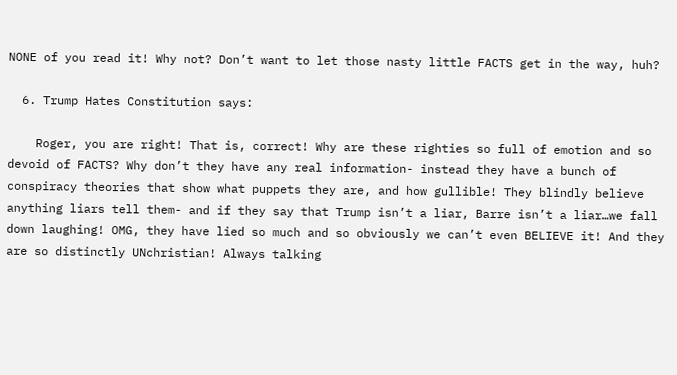NONE of you read it! Why not? Don’t want to let those nasty little FACTS get in the way, huh?

  6. Trump Hates Constitution says:

    Roger, you are right! That is, correct! Why are these righties so full of emotion and so devoid of FACTS? Why don’t they have any real information- instead they have a bunch of conspiracy theories that show what puppets they are, and how gullible! They blindly believe anything liars tell them- and if they say that Trump isn’t a liar, Barre isn’t a liar…we fall down laughing! OMG, they have lied so much and so obviously we can’t even BELIEVE it! And they are so distinctly UNchristian! Always talking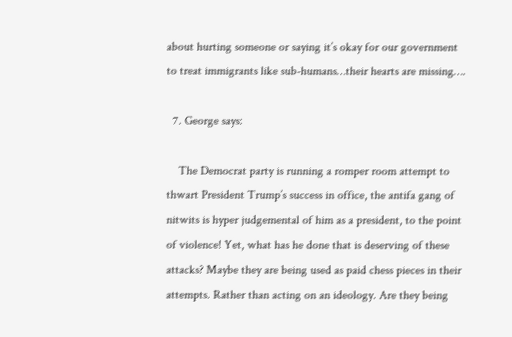about hurting someone or saying it’s okay for our government to treat immigrants like sub-humans…their hearts are missing….

  7. George says:

    The Democrat party is running a romper room attempt to thwart President Trump’s success in office, the antifa gang of nitwits is hyper judgemental of him as a president, to the point of violence! Yet, what has he done that is deserving of these attacks? Maybe they are being used as paid chess pieces in their attempts. Rather than acting on an ideology. Are they being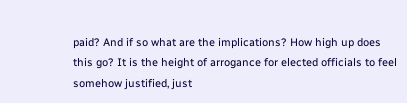paid? And if so what are the implications? How high up does this go? It is the height of arrogance for elected officials to feel somehow justified, just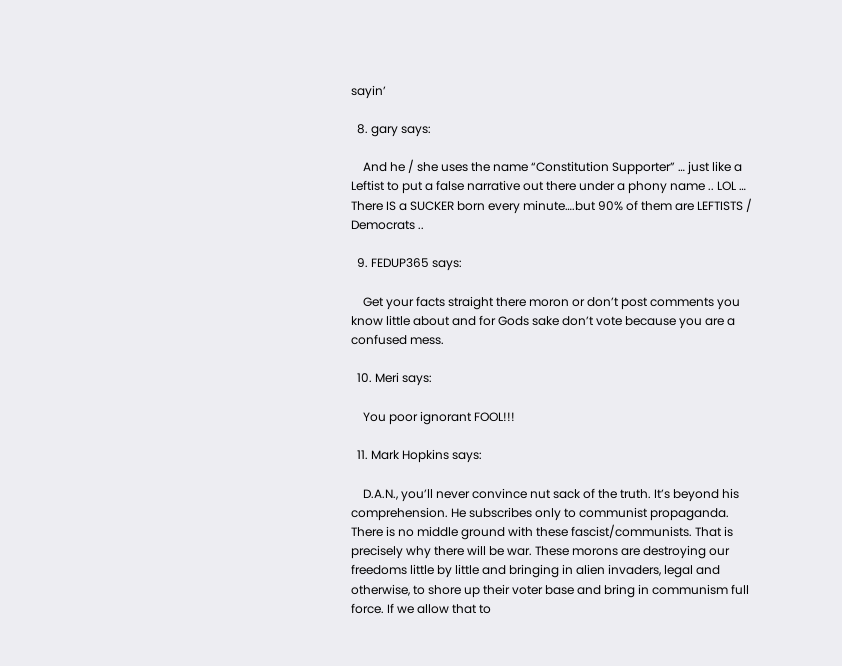sayin’

  8. gary says:

    And he / she uses the name “Constitution Supporter” … just like a Leftist to put a false narrative out there under a phony name .. LOL … There IS a SUCKER born every minute….but 90% of them are LEFTISTS / Democrats ..

  9. FEDUP365 says:

    Get your facts straight there moron or don’t post comments you know little about and for Gods sake don’t vote because you are a confused mess.

  10. Meri says:

    You poor ignorant FOOL!!!

  11. Mark Hopkins says:

    D.A.N., you’ll never convince nut sack of the truth. It’s beyond his comprehension. He subscribes only to communist propaganda. There is no middle ground with these fascist/communists. That is precisely why there will be war. These morons are destroying our freedoms little by little and bringing in alien invaders, legal and otherwise, to shore up their voter base and bring in communism full force. If we allow that to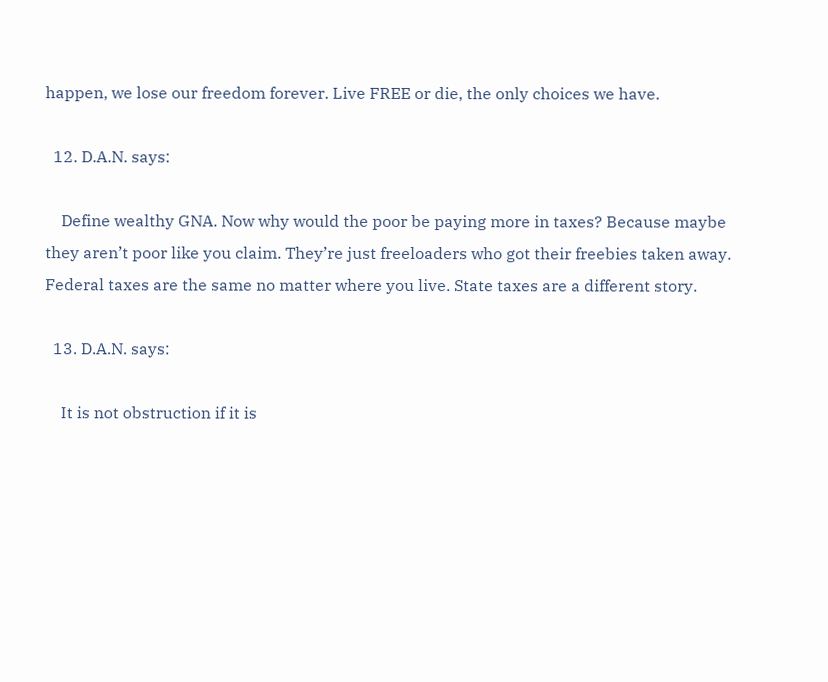happen, we lose our freedom forever. Live FREE or die, the only choices we have.

  12. D.A.N. says:

    Define wealthy GNA. Now why would the poor be paying more in taxes? Because maybe they aren’t poor like you claim. They’re just freeloaders who got their freebies taken away. Federal taxes are the same no matter where you live. State taxes are a different story.

  13. D.A.N. says:

    It is not obstruction if it is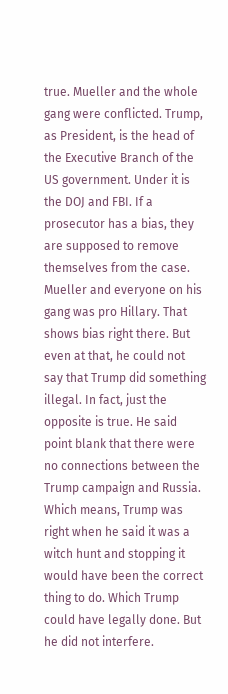true. Mueller and the whole gang were conflicted. Trump, as President, is the head of the Executive Branch of the US government. Under it is the DOJ and FBI. If a prosecutor has a bias, they are supposed to remove themselves from the case. Mueller and everyone on his gang was pro Hillary. That shows bias right there. But even at that, he could not say that Trump did something illegal. In fact, just the opposite is true. He said point blank that there were no connections between the Trump campaign and Russia. Which means, Trump was right when he said it was a witch hunt and stopping it would have been the correct thing to do. Which Trump could have legally done. But he did not interfere.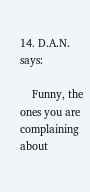14. D.A.N. says:

    Funny, the ones you are complaining about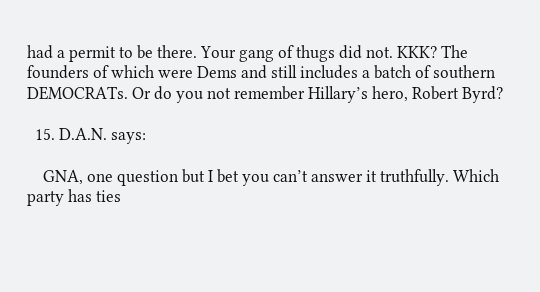had a permit to be there. Your gang of thugs did not. KKK? The founders of which were Dems and still includes a batch of southern DEMOCRATs. Or do you not remember Hillary’s hero, Robert Byrd?

  15. D.A.N. says:

    GNA, one question but I bet you can’t answer it truthfully. Which party has ties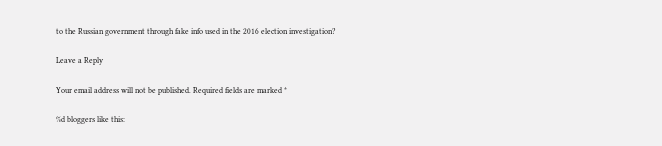to the Russian government through fake info used in the 2016 election investigation?

Leave a Reply

Your email address will not be published. Required fields are marked *

%d bloggers like this: